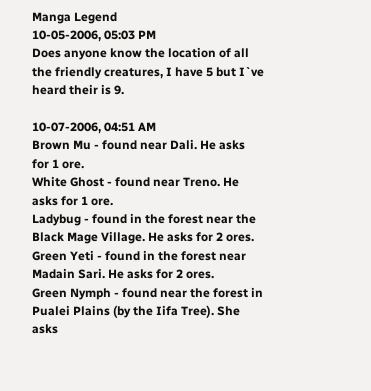Manga Legend
10-05-2006, 05:03 PM
Does anyone know the location of all the friendly creatures, I have 5 but I`ve heard their is 9.

10-07-2006, 04:51 AM
Brown Mu - found near Dali. He asks for 1 ore.
White Ghost - found near Treno. He asks for 1 ore.
Ladybug - found in the forest near the Black Mage Village. He asks for 2 ores.
Green Yeti - found in the forest near Madain Sari. He asks for 2 ores.
Green Nymph - found near the forest in Pualei Plains (by the Iifa Tree). She asks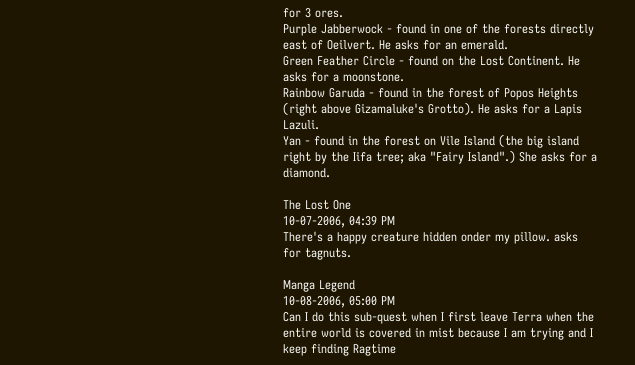for 3 ores.
Purple Jabberwock - found in one of the forests directly east of Oeilvert. He asks for an emerald.
Green Feather Circle - found on the Lost Continent. He asks for a moonstone.
Rainbow Garuda - found in the forest of Popos Heights (right above Gizamaluke's Grotto). He asks for a Lapis Lazuli.
Yan - found in the forest on Vile Island (the big island right by the Iifa tree; aka "Fairy Island".) She asks for a diamond.

The Lost One
10-07-2006, 04:39 PM
There's a happy creature hidden onder my pillow. asks for tagnuts.

Manga Legend
10-08-2006, 05:00 PM
Can I do this sub-quest when I first leave Terra when the entire world is covered in mist because I am trying and I keep finding Ragtime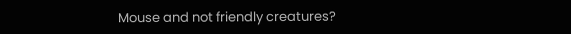Mouse and not friendly creatures?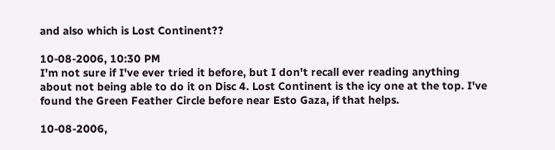and also which is Lost Continent??

10-08-2006, 10:30 PM
I'm not sure if I've ever tried it before, but I don't recall ever reading anything about not being able to do it on Disc 4. Lost Continent is the icy one at the top. I've found the Green Feather Circle before near Esto Gaza, if that helps.

10-08-2006,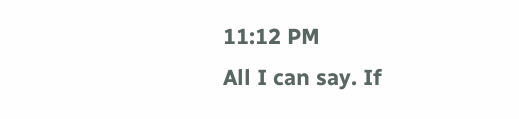11:12 PM
All I can say. If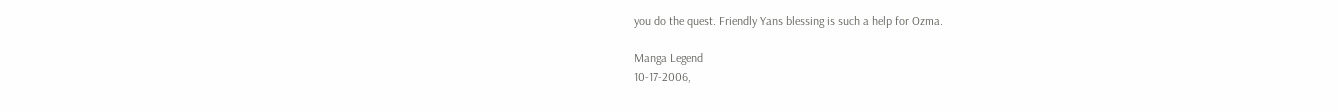you do the quest. Friendly Yans blessing is such a help for Ozma.

Manga Legend
10-17-2006,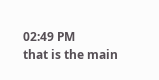02:49 PM
that is the main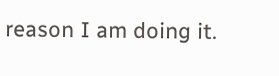reason I am doing it.